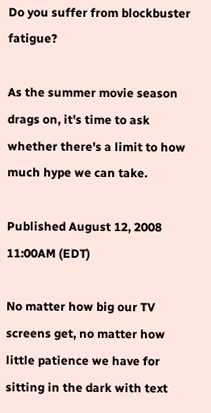Do you suffer from blockbuster fatigue?

As the summer movie season drags on, it's time to ask whether there's a limit to how much hype we can take.

Published August 12, 2008 11:00AM (EDT)

No matter how big our TV screens get, no matter how little patience we have for sitting in the dark with text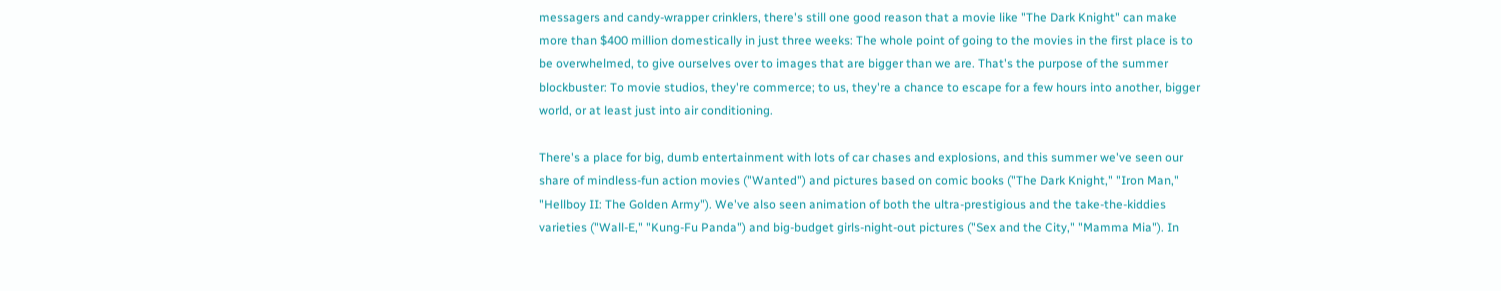messagers and candy-wrapper crinklers, there's still one good reason that a movie like "The Dark Knight" can make more than $400 million domestically in just three weeks: The whole point of going to the movies in the first place is to be overwhelmed, to give ourselves over to images that are bigger than we are. That's the purpose of the summer blockbuster: To movie studios, they're commerce; to us, they're a chance to escape for a few hours into another, bigger world, or at least just into air conditioning.

There's a place for big, dumb entertainment with lots of car chases and explosions, and this summer we've seen our share of mindless-fun action movies ("Wanted") and pictures based on comic books ("The Dark Knight," "Iron Man," "Hellboy II: The Golden Army"). We've also seen animation of both the ultra-prestigious and the take-the-kiddies varieties ("Wall-E," "Kung-Fu Panda") and big-budget girls-night-out pictures ("Sex and the City," "Mamma Mia"). In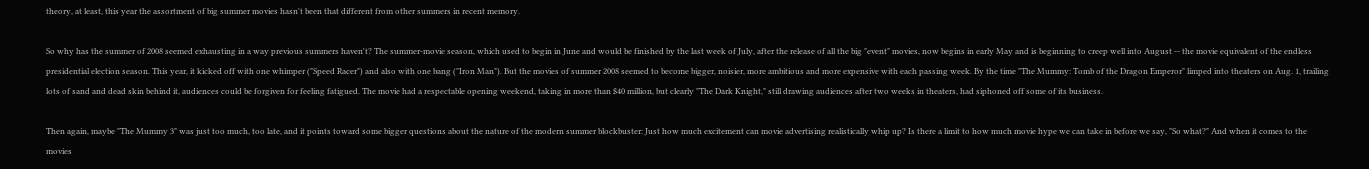theory, at least, this year the assortment of big summer movies hasn't been that different from other summers in recent memory.

So why has the summer of 2008 seemed exhausting in a way previous summers haven't? The summer-movie season, which used to begin in June and would be finished by the last week of July, after the release of all the big "event" movies, now begins in early May and is beginning to creep well into August -- the movie equivalent of the endless presidential election season. This year, it kicked off with one whimper ("Speed Racer") and also with one bang ("Iron Man"). But the movies of summer 2008 seemed to become bigger, noisier, more ambitious and more expensive with each passing week. By the time "The Mummy: Tomb of the Dragon Emperor" limped into theaters on Aug. 1, trailing lots of sand and dead skin behind it, audiences could be forgiven for feeling fatigued. The movie had a respectable opening weekend, taking in more than $40 million, but clearly "The Dark Knight," still drawing audiences after two weeks in theaters, had siphoned off some of its business.

Then again, maybe "The Mummy 3" was just too much, too late, and it points toward some bigger questions about the nature of the modern summer blockbuster: Just how much excitement can movie advertising realistically whip up? Is there a limit to how much movie hype we can take in before we say, "So what?" And when it comes to the movies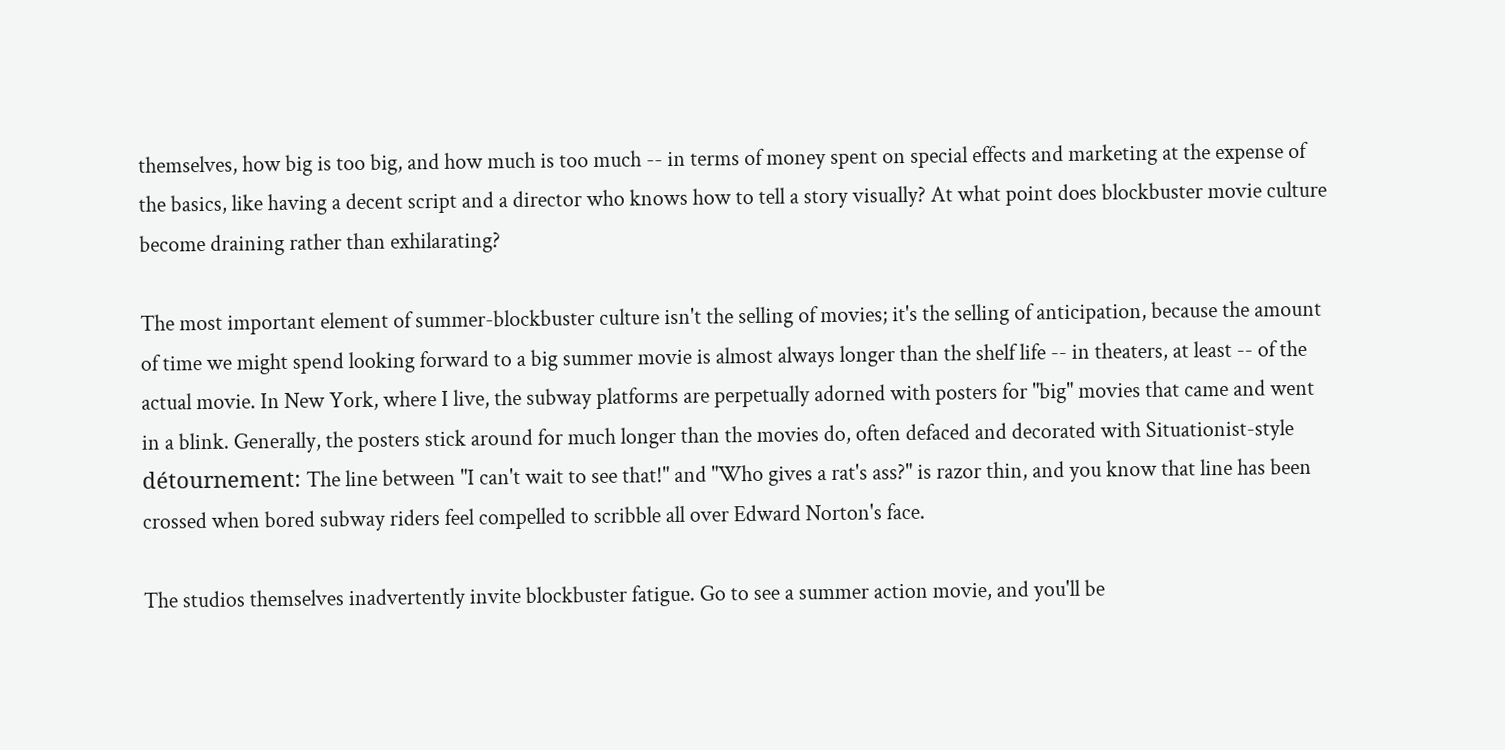themselves, how big is too big, and how much is too much -- in terms of money spent on special effects and marketing at the expense of the basics, like having a decent script and a director who knows how to tell a story visually? At what point does blockbuster movie culture become draining rather than exhilarating?

The most important element of summer-blockbuster culture isn't the selling of movies; it's the selling of anticipation, because the amount of time we might spend looking forward to a big summer movie is almost always longer than the shelf life -- in theaters, at least -- of the actual movie. In New York, where I live, the subway platforms are perpetually adorned with posters for "big" movies that came and went in a blink. Generally, the posters stick around for much longer than the movies do, often defaced and decorated with Situationist-style détournement: The line between "I can't wait to see that!" and "Who gives a rat's ass?" is razor thin, and you know that line has been crossed when bored subway riders feel compelled to scribble all over Edward Norton's face.

The studios themselves inadvertently invite blockbuster fatigue. Go to see a summer action movie, and you'll be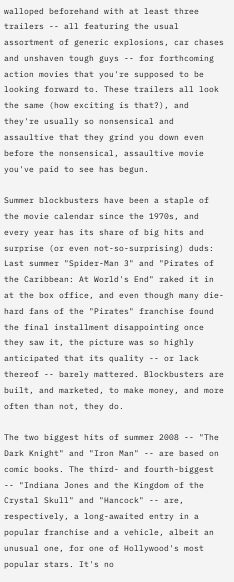walloped beforehand with at least three trailers -- all featuring the usual assortment of generic explosions, car chases and unshaven tough guys -- for forthcoming action movies that you're supposed to be looking forward to. These trailers all look the same (how exciting is that?), and they're usually so nonsensical and assaultive that they grind you down even before the nonsensical, assaultive movie you've paid to see has begun.

Summer blockbusters have been a staple of the movie calendar since the 1970s, and every year has its share of big hits and surprise (or even not-so-surprising) duds: Last summer "Spider-Man 3" and "Pirates of the Caribbean: At World's End" raked it in at the box office, and even though many die-hard fans of the "Pirates" franchise found the final installment disappointing once they saw it, the picture was so highly anticipated that its quality -- or lack thereof -- barely mattered. Blockbusters are built, and marketed, to make money, and more often than not, they do.

The two biggest hits of summer 2008 -- "The Dark Knight" and "Iron Man" -- are based on comic books. The third- and fourth-biggest -- "Indiana Jones and the Kingdom of the Crystal Skull" and "Hancock" -- are, respectively, a long-awaited entry in a popular franchise and a vehicle, albeit an unusual one, for one of Hollywood's most popular stars. It's no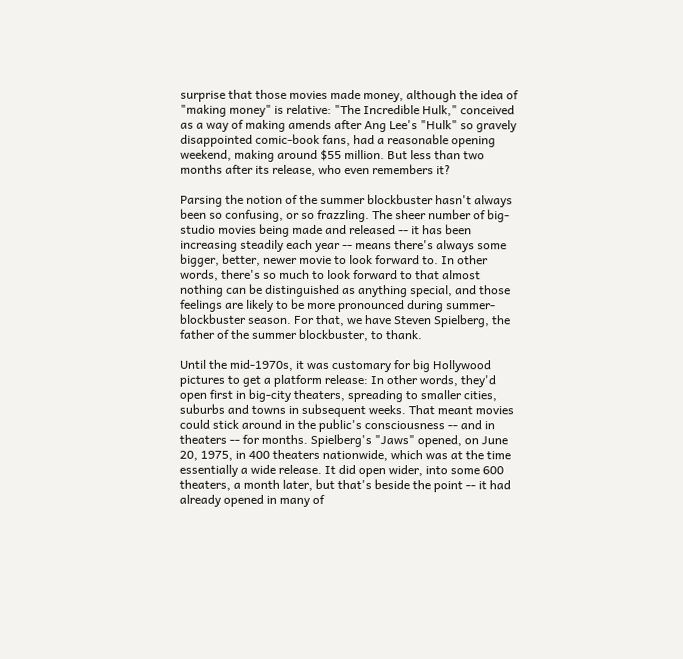surprise that those movies made money, although the idea of "making money" is relative: "The Incredible Hulk," conceived as a way of making amends after Ang Lee's "Hulk" so gravely disappointed comic-book fans, had a reasonable opening weekend, making around $55 million. But less than two months after its release, who even remembers it?

Parsing the notion of the summer blockbuster hasn't always been so confusing, or so frazzling. The sheer number of big-studio movies being made and released -- it has been increasing steadily each year -- means there's always some bigger, better, newer movie to look forward to. In other words, there's so much to look forward to that almost nothing can be distinguished as anything special, and those feelings are likely to be more pronounced during summer-blockbuster season. For that, we have Steven Spielberg, the father of the summer blockbuster, to thank.

Until the mid-1970s, it was customary for big Hollywood pictures to get a platform release: In other words, they'd open first in big-city theaters, spreading to smaller cities, suburbs and towns in subsequent weeks. That meant movies could stick around in the public's consciousness -- and in theaters -- for months. Spielberg's "Jaws" opened, on June 20, 1975, in 400 theaters nationwide, which was at the time essentially a wide release. It did open wider, into some 600 theaters, a month later, but that's beside the point -- it had already opened in many of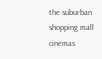the suburban shopping mall cinemas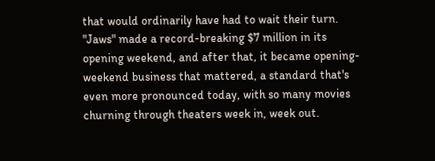that would ordinarily have had to wait their turn. "Jaws" made a record-breaking $7 million in its opening weekend, and after that, it became opening-weekend business that mattered, a standard that's even more pronounced today, with so many movies churning through theaters week in, week out.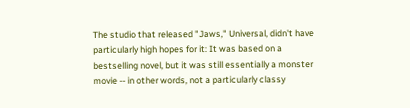The studio that released "Jaws," Universal, didn't have particularly high hopes for it: It was based on a bestselling novel, but it was still essentially a monster movie -- in other words, not a particularly classy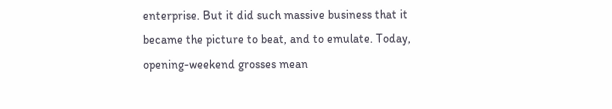enterprise. But it did such massive business that it became the picture to beat, and to emulate. Today, opening-weekend grosses mean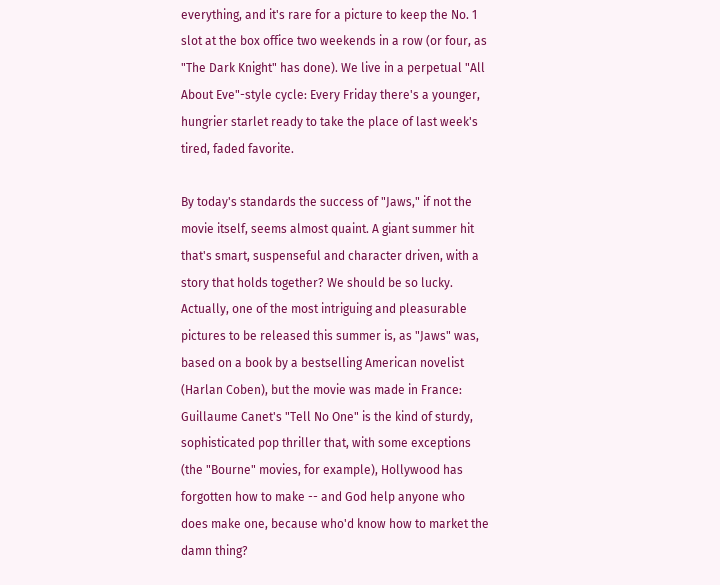everything, and it's rare for a picture to keep the No. 1 slot at the box office two weekends in a row (or four, as "The Dark Knight" has done). We live in a perpetual "All About Eve"-style cycle: Every Friday there's a younger, hungrier starlet ready to take the place of last week's tired, faded favorite.

By today's standards the success of "Jaws," if not the movie itself, seems almost quaint. A giant summer hit that's smart, suspenseful and character driven, with a story that holds together? We should be so lucky. Actually, one of the most intriguing and pleasurable pictures to be released this summer is, as "Jaws" was, based on a book by a bestselling American novelist (Harlan Coben), but the movie was made in France: Guillaume Canet's "Tell No One" is the kind of sturdy, sophisticated pop thriller that, with some exceptions (the "Bourne" movies, for example), Hollywood has forgotten how to make -- and God help anyone who does make one, because who'd know how to market the damn thing?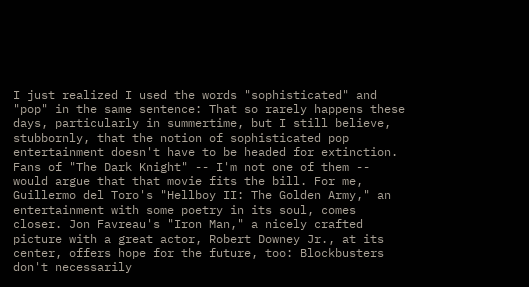I just realized I used the words "sophisticated" and "pop" in the same sentence: That so rarely happens these days, particularly in summertime, but I still believe, stubbornly, that the notion of sophisticated pop entertainment doesn't have to be headed for extinction. Fans of "The Dark Knight" -- I'm not one of them -- would argue that that movie fits the bill. For me, Guillermo del Toro's "Hellboy II: The Golden Army," an entertainment with some poetry in its soul, comes closer. Jon Favreau's "Iron Man," a nicely crafted picture with a great actor, Robert Downey Jr., at its center, offers hope for the future, too: Blockbusters don't necessarily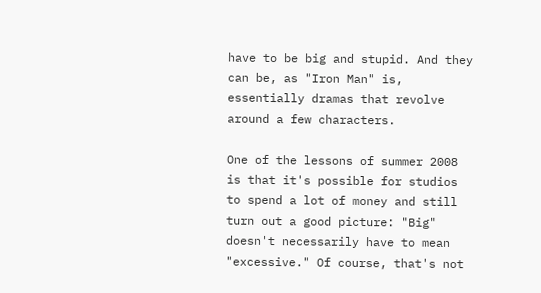have to be big and stupid. And they can be, as "Iron Man" is, essentially dramas that revolve around a few characters.

One of the lessons of summer 2008 is that it's possible for studios to spend a lot of money and still turn out a good picture: "Big" doesn't necessarily have to mean "excessive." Of course, that's not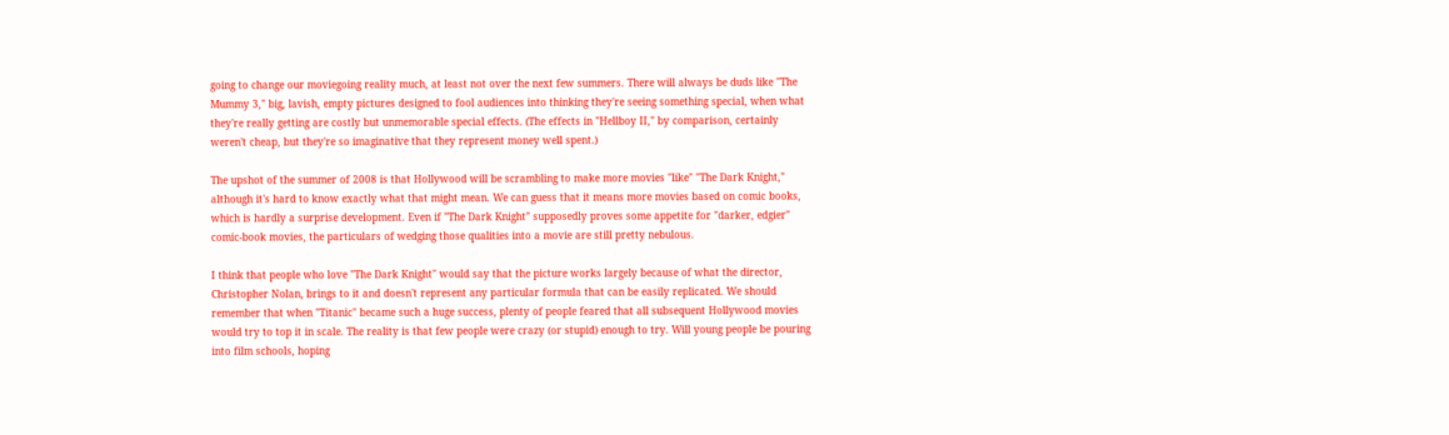going to change our moviegoing reality much, at least not over the next few summers. There will always be duds like "The Mummy 3," big, lavish, empty pictures designed to fool audiences into thinking they're seeing something special, when what they're really getting are costly but unmemorable special effects. (The effects in "Hellboy II," by comparison, certainly weren't cheap, but they're so imaginative that they represent money well spent.)

The upshot of the summer of 2008 is that Hollywood will be scrambling to make more movies "like" "The Dark Knight," although it's hard to know exactly what that might mean. We can guess that it means more movies based on comic books, which is hardly a surprise development. Even if "The Dark Knight" supposedly proves some appetite for "darker, edgier" comic-book movies, the particulars of wedging those qualities into a movie are still pretty nebulous.

I think that people who love "The Dark Knight" would say that the picture works largely because of what the director, Christopher Nolan, brings to it and doesn't represent any particular formula that can be easily replicated. We should remember that when "Titanic" became such a huge success, plenty of people feared that all subsequent Hollywood movies would try to top it in scale. The reality is that few people were crazy (or stupid) enough to try. Will young people be pouring into film schools, hoping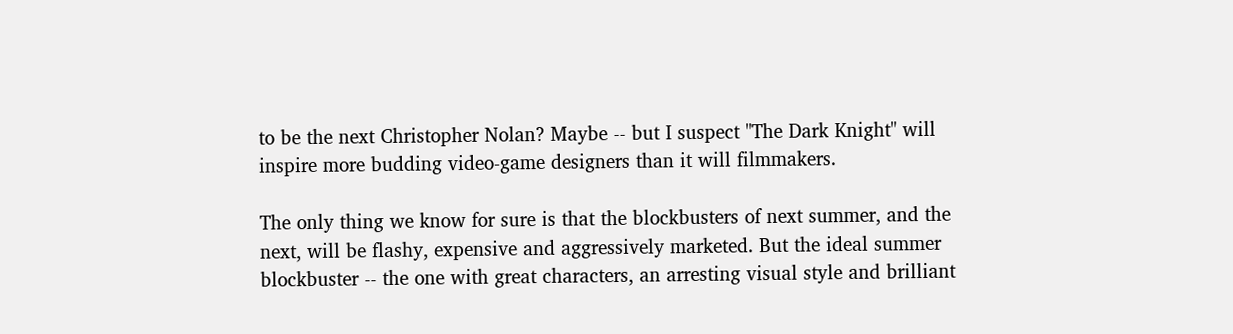to be the next Christopher Nolan? Maybe -- but I suspect "The Dark Knight" will inspire more budding video-game designers than it will filmmakers.

The only thing we know for sure is that the blockbusters of next summer, and the next, will be flashy, expensive and aggressively marketed. But the ideal summer blockbuster -- the one with great characters, an arresting visual style and brilliant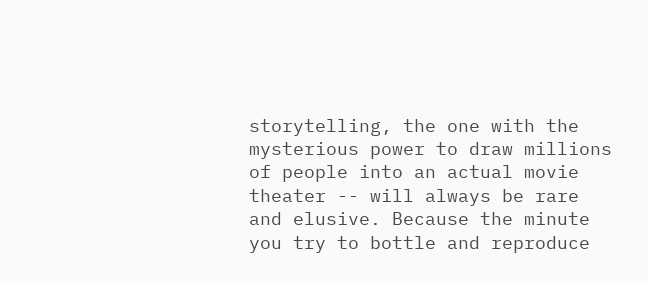storytelling, the one with the mysterious power to draw millions of people into an actual movie theater -- will always be rare and elusive. Because the minute you try to bottle and reproduce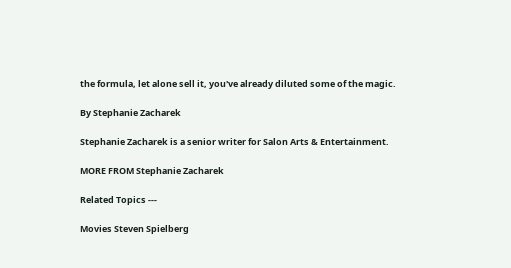the formula, let alone sell it, you've already diluted some of the magic.

By Stephanie Zacharek

Stephanie Zacharek is a senior writer for Salon Arts & Entertainment.

MORE FROM Stephanie Zacharek

Related Topics ---

Movies Steven Spielberg